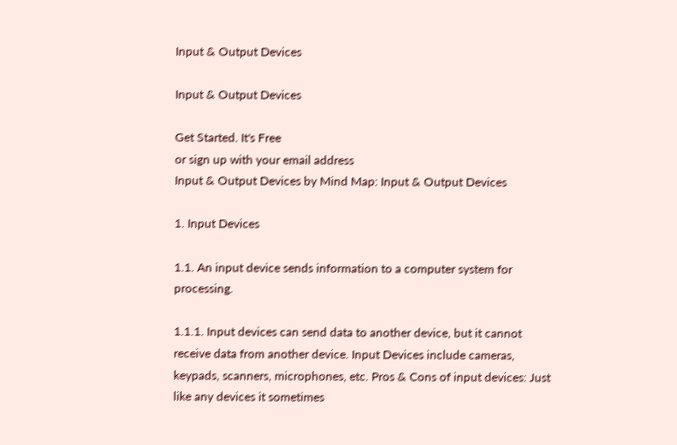Input & Output Devices

Input & Output Devices

Get Started. It's Free
or sign up with your email address
Input & Output Devices by Mind Map: Input & Output Devices

1. Input Devices

1.1. An input device sends information to a computer system for processing.

1.1.1. Input devices can send data to another device, but it cannot receive data from another device. Input Devices include cameras, keypads, scanners, microphones, etc. Pros & Cons of input devices: Just like any devices it sometimes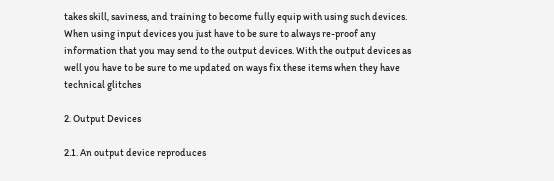takes skill, saviness, and training to become fully equip with using such devices. When using input devices you just have to be sure to always re-proof any information that you may send to the output devices. With the output devices as well you have to be sure to me updated on ways fix these items when they have technical glitches

2. Output Devices

2.1. An output device reproduces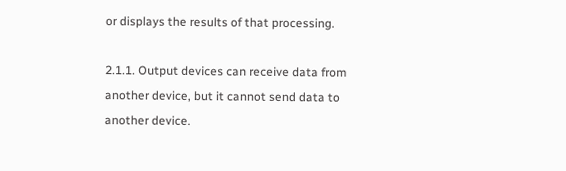or displays the results of that processing.

2.1.1. Output devices can receive data from another device, but it cannot send data to another device.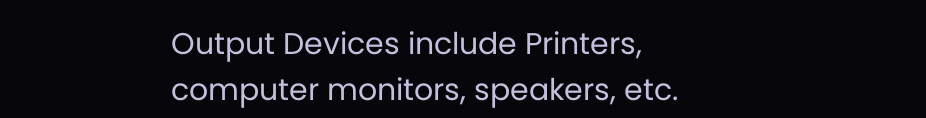Output Devices include Printers, computer monitors, speakers, etc.